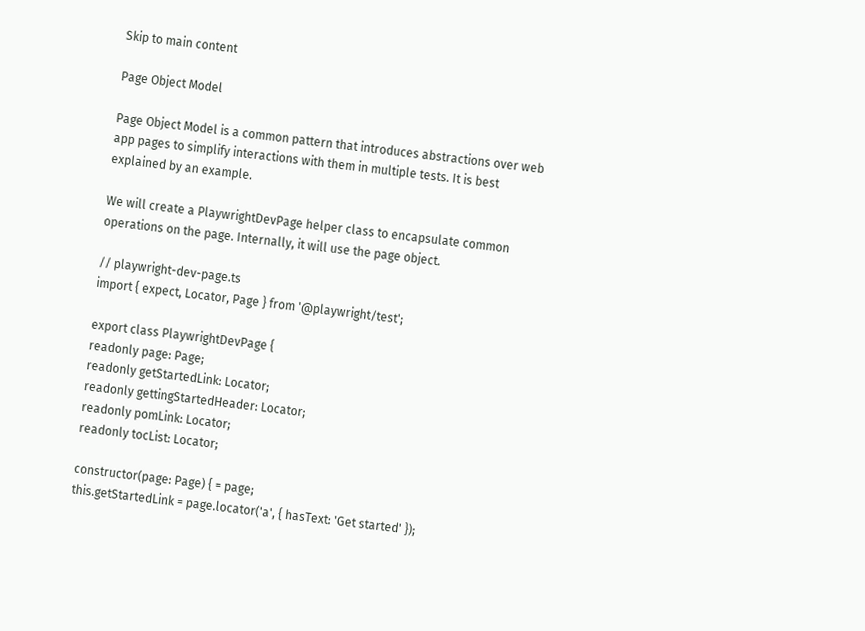Skip to main content

Page Object Model

Page Object Model is a common pattern that introduces abstractions over web app pages to simplify interactions with them in multiple tests. It is best explained by an example.

We will create a PlaywrightDevPage helper class to encapsulate common operations on the page. Internally, it will use the page object.

// playwright-dev-page.ts
import { expect, Locator, Page } from '@playwright/test';

export class PlaywrightDevPage {
readonly page: Page;
readonly getStartedLink: Locator;
readonly gettingStartedHeader: Locator;
readonly pomLink: Locator;
readonly tocList: Locator;

constructor(page: Page) { = page;
this.getStartedLink = page.locator('a', { hasText: 'Get started' });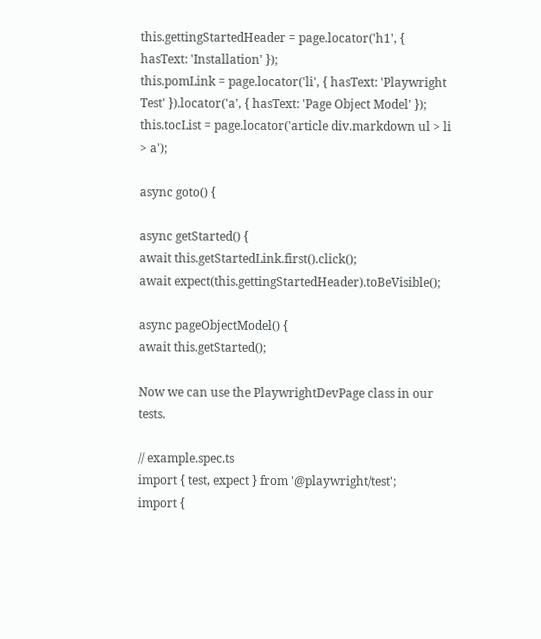this.gettingStartedHeader = page.locator('h1', { hasText: 'Installation' });
this.pomLink = page.locator('li', { hasText: 'Playwright Test' }).locator('a', { hasText: 'Page Object Model' });
this.tocList = page.locator('article div.markdown ul > li > a');

async goto() {

async getStarted() {
await this.getStartedLink.first().click();
await expect(this.gettingStartedHeader).toBeVisible();

async pageObjectModel() {
await this.getStarted();

Now we can use the PlaywrightDevPage class in our tests.

// example.spec.ts
import { test, expect } from '@playwright/test';
import {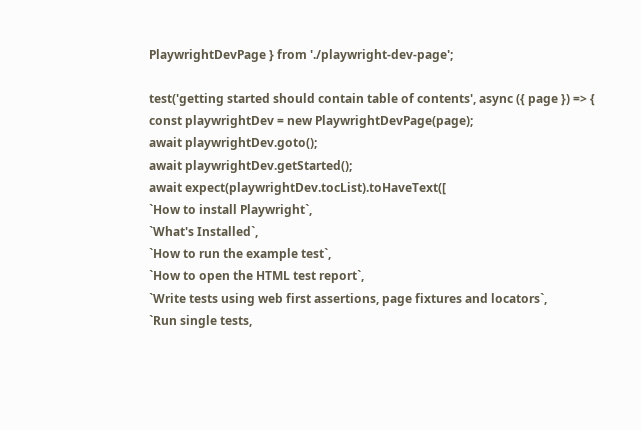PlaywrightDevPage } from './playwright-dev-page';

test('getting started should contain table of contents', async ({ page }) => {
const playwrightDev = new PlaywrightDevPage(page);
await playwrightDev.goto();
await playwrightDev.getStarted();
await expect(playwrightDev.tocList).toHaveText([
`How to install Playwright`,
`What's Installed`,
`How to run the example test`,
`How to open the HTML test report`,
`Write tests using web first assertions, page fixtures and locators`,
`Run single tests,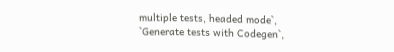multiple tests, headed mode`,
`Generate tests with Codegen`,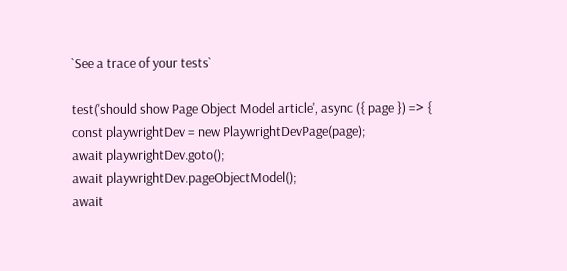`See a trace of your tests`

test('should show Page Object Model article', async ({ page }) => {
const playwrightDev = new PlaywrightDevPage(page);
await playwrightDev.goto();
await playwrightDev.pageObjectModel();
await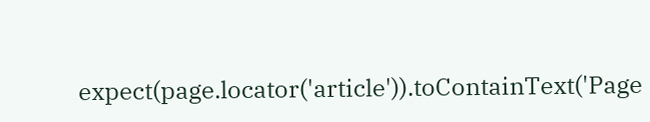expect(page.locator('article')).toContainText('Page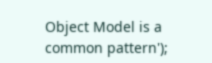Object Model is a common pattern');